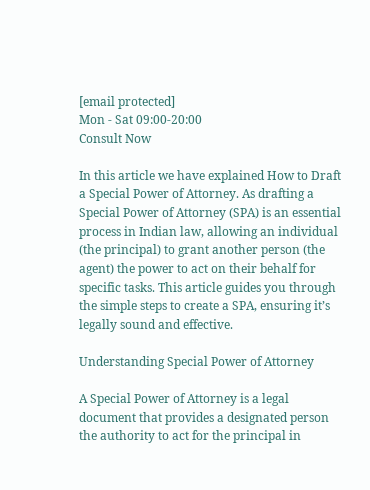[email protected]
Mon - Sat 09:00-20:00
Consult Now

In this article we have explained How to Draft a Special Power of Attorney. As drafting a Special Power of Attorney (SPA) is an essential process in Indian law, allowing an individual (the principal) to grant another person (the agent) the power to act on their behalf for specific tasks. This article guides you through the simple steps to create a SPA, ensuring it’s legally sound and effective.

Understanding Special Power of Attorney

A Special Power of Attorney is a legal document that provides a designated person the authority to act for the principal in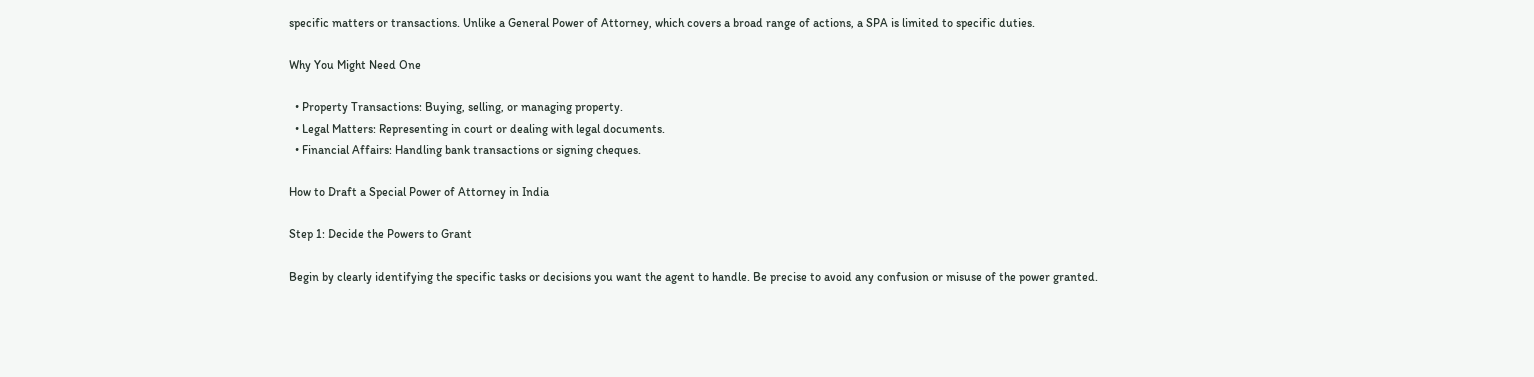specific matters or transactions. Unlike a General Power of Attorney, which covers a broad range of actions, a SPA is limited to specific duties.

Why You Might Need One

  • Property Transactions: Buying, selling, or managing property.
  • Legal Matters: Representing in court or dealing with legal documents.
  • Financial Affairs: Handling bank transactions or signing cheques.

How to Draft a Special Power of Attorney in India

Step 1: Decide the Powers to Grant

Begin by clearly identifying the specific tasks or decisions you want the agent to handle. Be precise to avoid any confusion or misuse of the power granted.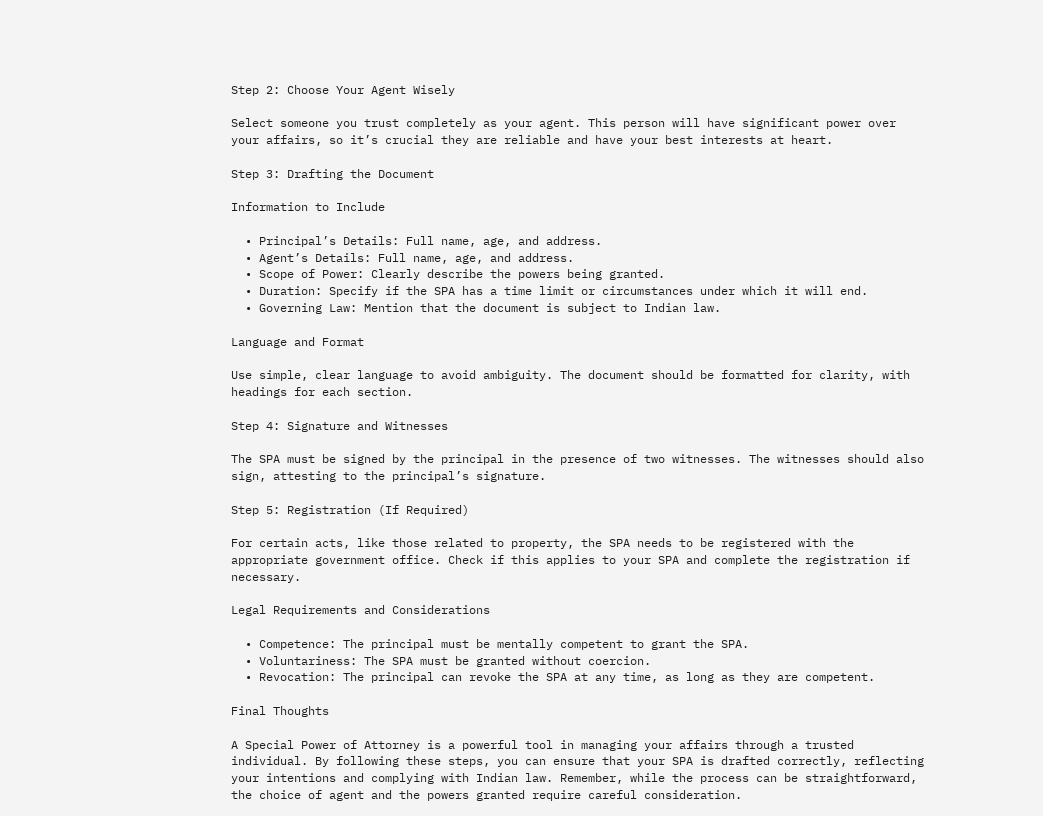Step 2: Choose Your Agent Wisely

Select someone you trust completely as your agent. This person will have significant power over your affairs, so it’s crucial they are reliable and have your best interests at heart.

Step 3: Drafting the Document

Information to Include

  • Principal’s Details: Full name, age, and address.
  • Agent’s Details: Full name, age, and address.
  • Scope of Power: Clearly describe the powers being granted.
  • Duration: Specify if the SPA has a time limit or circumstances under which it will end.
  • Governing Law: Mention that the document is subject to Indian law.

Language and Format

Use simple, clear language to avoid ambiguity. The document should be formatted for clarity, with headings for each section.

Step 4: Signature and Witnesses

The SPA must be signed by the principal in the presence of two witnesses. The witnesses should also sign, attesting to the principal’s signature.

Step 5: Registration (If Required)

For certain acts, like those related to property, the SPA needs to be registered with the appropriate government office. Check if this applies to your SPA and complete the registration if necessary.

Legal Requirements and Considerations

  • Competence: The principal must be mentally competent to grant the SPA.
  • Voluntariness: The SPA must be granted without coercion.
  • Revocation: The principal can revoke the SPA at any time, as long as they are competent.

Final Thoughts

A Special Power of Attorney is a powerful tool in managing your affairs through a trusted individual. By following these steps, you can ensure that your SPA is drafted correctly, reflecting your intentions and complying with Indian law. Remember, while the process can be straightforward, the choice of agent and the powers granted require careful consideration.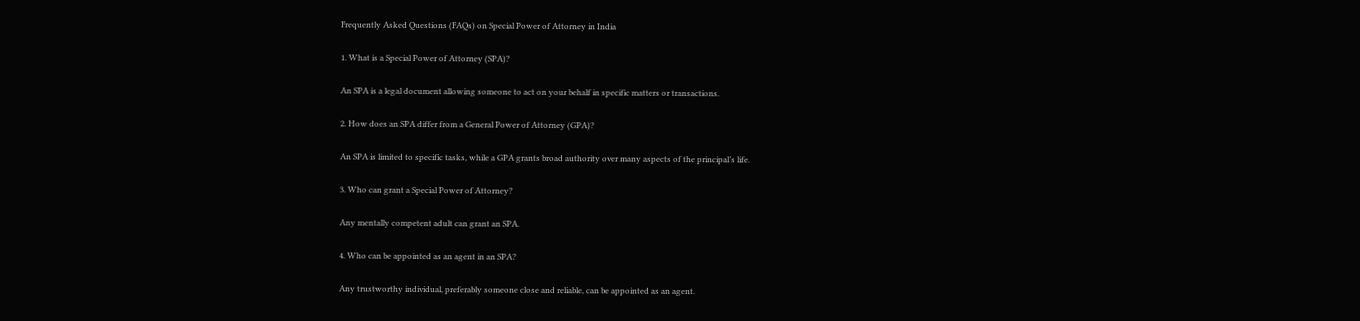Frequently Asked Questions (FAQs) on Special Power of Attorney in India

1. What is a Special Power of Attorney (SPA)?

An SPA is a legal document allowing someone to act on your behalf in specific matters or transactions.

2. How does an SPA differ from a General Power of Attorney (GPA)?

An SPA is limited to specific tasks, while a GPA grants broad authority over many aspects of the principal’s life.

3. Who can grant a Special Power of Attorney?

Any mentally competent adult can grant an SPA.

4. Who can be appointed as an agent in an SPA?

Any trustworthy individual, preferably someone close and reliable, can be appointed as an agent.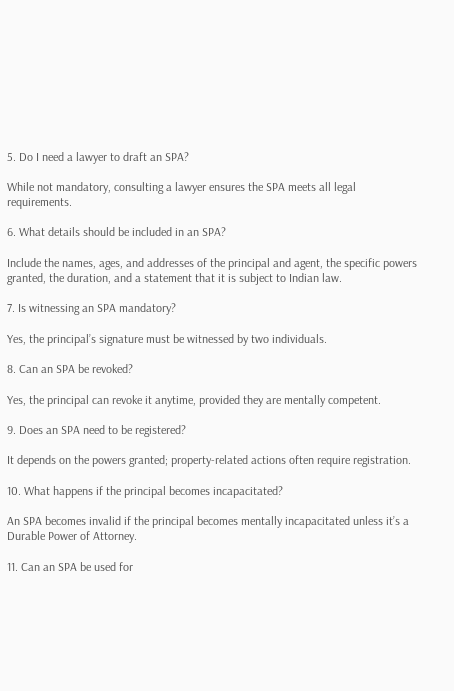5. Do I need a lawyer to draft an SPA?

While not mandatory, consulting a lawyer ensures the SPA meets all legal requirements.

6. What details should be included in an SPA?

Include the names, ages, and addresses of the principal and agent, the specific powers granted, the duration, and a statement that it is subject to Indian law.

7. Is witnessing an SPA mandatory?

Yes, the principal’s signature must be witnessed by two individuals.

8. Can an SPA be revoked?

Yes, the principal can revoke it anytime, provided they are mentally competent.

9. Does an SPA need to be registered?

It depends on the powers granted; property-related actions often require registration.

10. What happens if the principal becomes incapacitated?

An SPA becomes invalid if the principal becomes mentally incapacitated unless it’s a Durable Power of Attorney.

11. Can an SPA be used for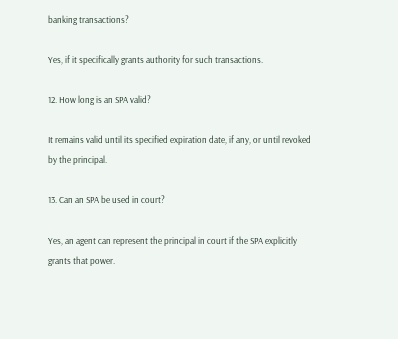banking transactions?

Yes, if it specifically grants authority for such transactions.

12. How long is an SPA valid?

It remains valid until its specified expiration date, if any, or until revoked by the principal.

13. Can an SPA be used in court?

Yes, an agent can represent the principal in court if the SPA explicitly grants that power.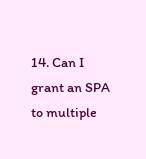14. Can I grant an SPA to multiple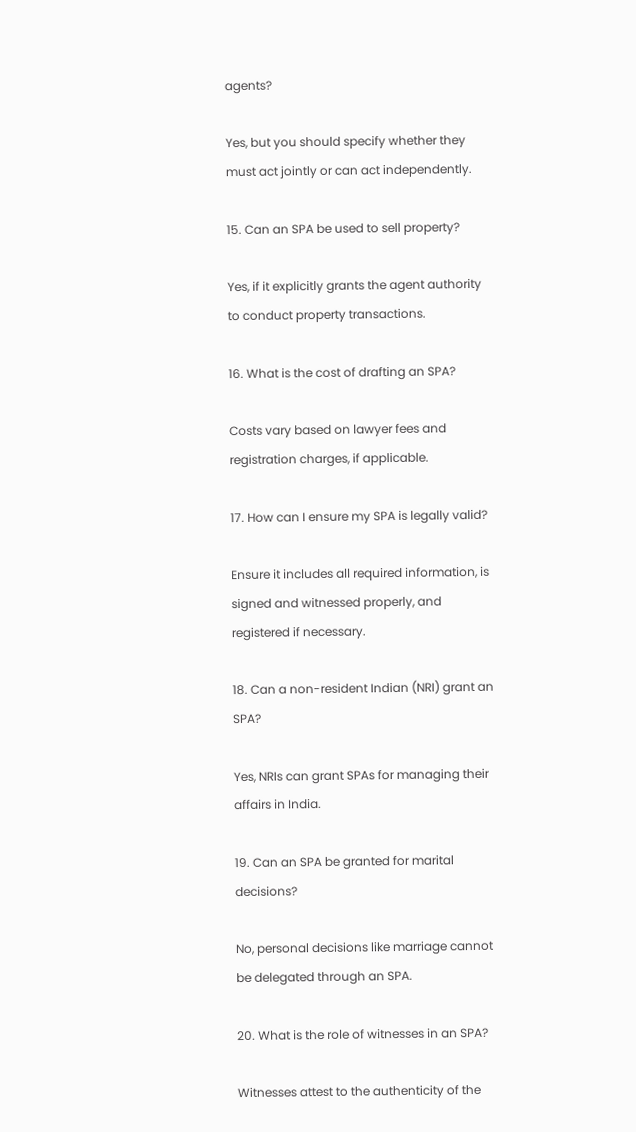agents?

Yes, but you should specify whether they must act jointly or can act independently.

15. Can an SPA be used to sell property?

Yes, if it explicitly grants the agent authority to conduct property transactions.

16. What is the cost of drafting an SPA?

Costs vary based on lawyer fees and registration charges, if applicable.

17. How can I ensure my SPA is legally valid?

Ensure it includes all required information, is signed and witnessed properly, and registered if necessary.

18. Can a non-resident Indian (NRI) grant an SPA?

Yes, NRIs can grant SPAs for managing their affairs in India.

19. Can an SPA be granted for marital decisions?

No, personal decisions like marriage cannot be delegated through an SPA.

20. What is the role of witnesses in an SPA?

Witnesses attest to the authenticity of the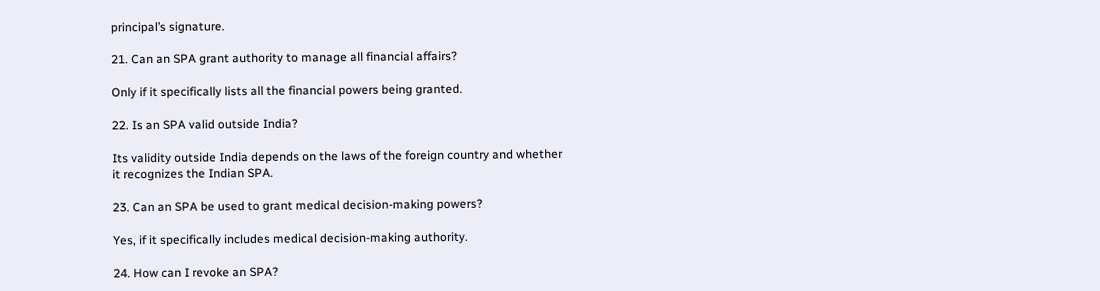principal’s signature.

21. Can an SPA grant authority to manage all financial affairs?

Only if it specifically lists all the financial powers being granted.

22. Is an SPA valid outside India?

Its validity outside India depends on the laws of the foreign country and whether it recognizes the Indian SPA.

23. Can an SPA be used to grant medical decision-making powers?

Yes, if it specifically includes medical decision-making authority.

24. How can I revoke an SPA?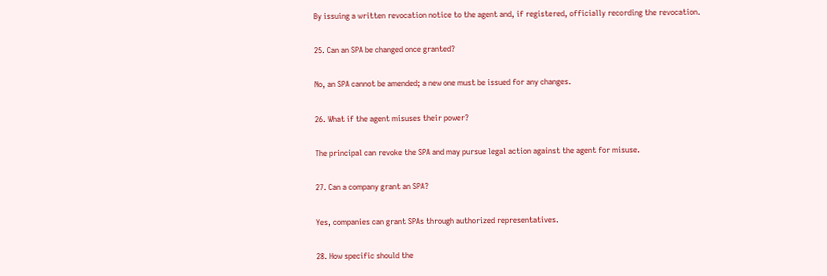By issuing a written revocation notice to the agent and, if registered, officially recording the revocation.

25. Can an SPA be changed once granted?

No, an SPA cannot be amended; a new one must be issued for any changes.

26. What if the agent misuses their power?

The principal can revoke the SPA and may pursue legal action against the agent for misuse.

27. Can a company grant an SPA?

Yes, companies can grant SPAs through authorized representatives.

28. How specific should the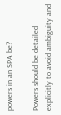powers in an SPA be?

Powers should be detailed explicitly to avoid ambiguity and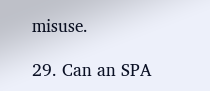misuse.

29. Can an SPA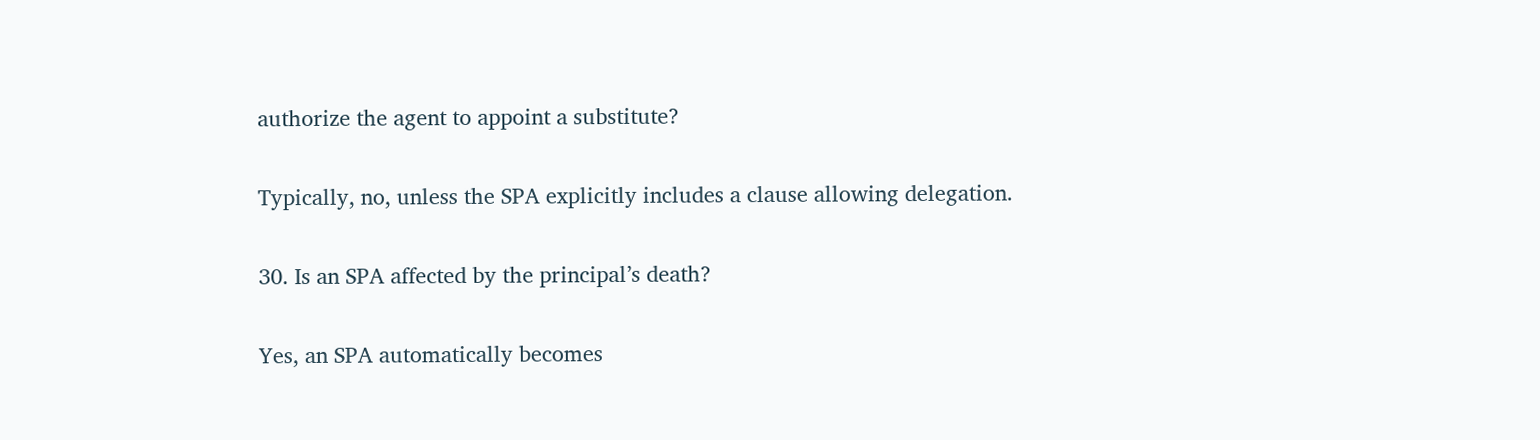authorize the agent to appoint a substitute?

Typically, no, unless the SPA explicitly includes a clause allowing delegation.

30. Is an SPA affected by the principal’s death?

Yes, an SPA automatically becomes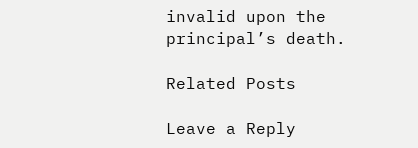invalid upon the principal’s death.

Related Posts

Leave a Reply